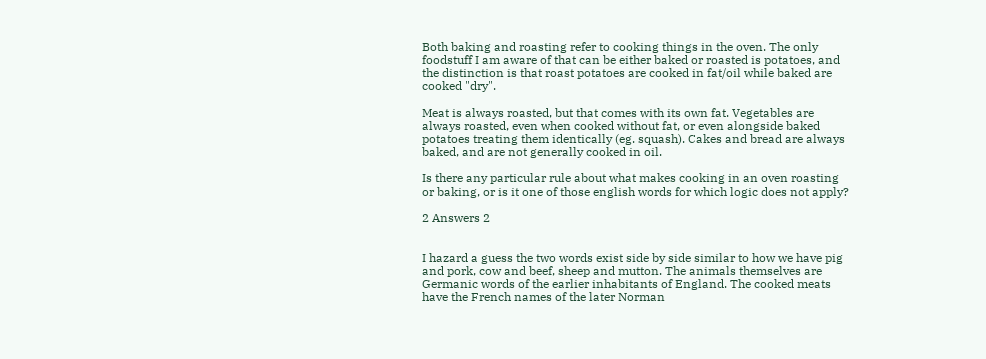Both baking and roasting refer to cooking things in the oven. The only foodstuff I am aware of that can be either baked or roasted is potatoes, and the distinction is that roast potatoes are cooked in fat/oil while baked are cooked "dry".

Meat is always roasted, but that comes with its own fat. Vegetables are always roasted, even when cooked without fat, or even alongside baked potatoes treating them identically (eg. squash). Cakes and bread are always baked, and are not generally cooked in oil.

Is there any particular rule about what makes cooking in an oven roasting or baking, or is it one of those english words for which logic does not apply?

2 Answers 2


I hazard a guess the two words exist side by side similar to how we have pig and pork, cow and beef, sheep and mutton. The animals themselves are Germanic words of the earlier inhabitants of England. The cooked meats have the French names of the later Norman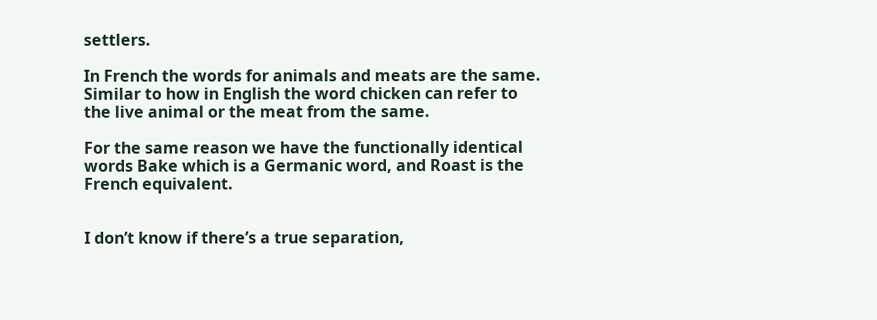settlers.

In French the words for animals and meats are the same. Similar to how in English the word chicken can refer to the live animal or the meat from the same.

For the same reason we have the functionally identical words Bake which is a Germanic word, and Roast is the French equivalent.


I don’t know if there’s a true separation,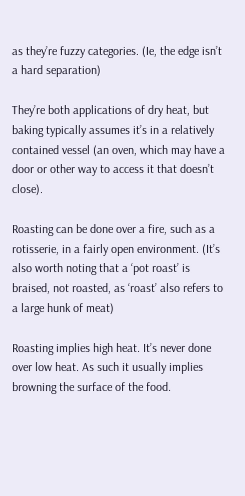as they’re fuzzy categories. (Ie, the edge isn’t a hard separation)

They’re both applications of dry heat, but baking typically assumes it’s in a relatively contained vessel (an oven, which may have a door or other way to access it that doesn’t close).

Roasting can be done over a fire, such as a rotisserie, in a fairly open environment. (It’s also worth noting that a ‘pot roast’ is braised, not roasted, as ‘roast’ also refers to a large hunk of meat)

Roasting implies high heat. It’s never done over low heat. As such it usually implies browning the surface of the food.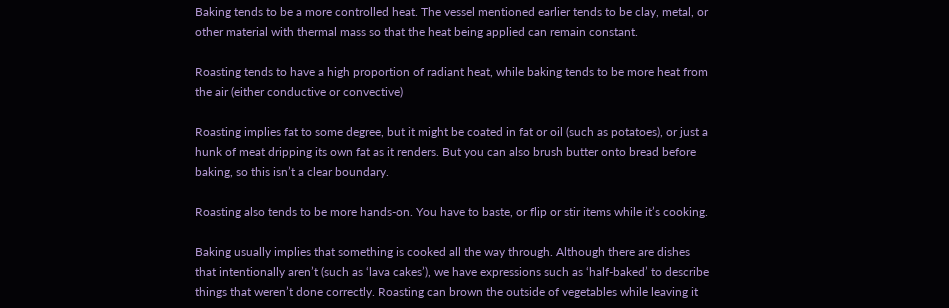Baking tends to be a more controlled heat. The vessel mentioned earlier tends to be clay, metal, or other material with thermal mass so that the heat being applied can remain constant.

Roasting tends to have a high proportion of radiant heat, while baking tends to be more heat from the air (either conductive or convective)

Roasting implies fat to some degree, but it might be coated in fat or oil (such as potatoes), or just a hunk of meat dripping its own fat as it renders. But you can also brush butter onto bread before baking, so this isn’t a clear boundary.

Roasting also tends to be more hands-on. You have to baste, or flip or stir items while it’s cooking.

Baking usually implies that something is cooked all the way through. Although there are dishes that intentionally aren’t (such as ‘lava cakes’), we have expressions such as ‘half-baked’ to describe things that weren’t done correctly. Roasting can brown the outside of vegetables while leaving it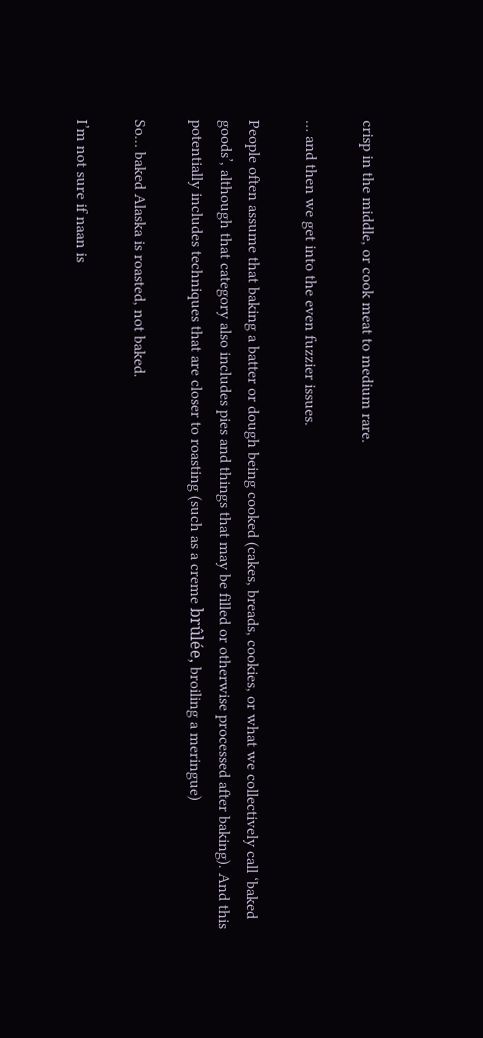crisp in the middle, or cook meat to medium rare.

… and then we get into the even fuzzier issues.

People often assume that baking a batter or dough being cooked (cakes, breads, cookies, or what we collectively call ‘baked goods’, although that category also includes pies and things that may be filled or otherwise processed after baking). And this potentially includes techniques that are closer to roasting (such as a creme brûlée, broiling a meringue)

So… baked Alaska is roasted, not baked.

I’m not sure if naan is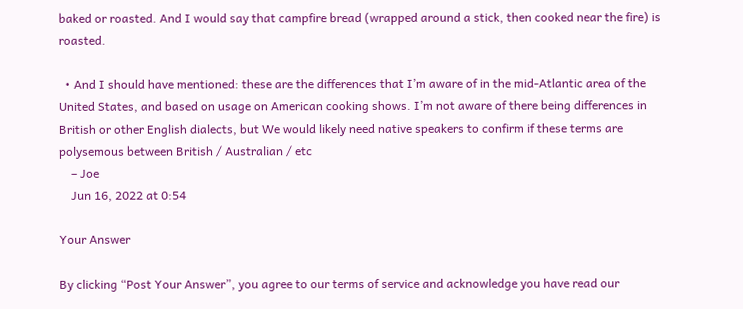baked or roasted. And I would say that campfire bread (wrapped around a stick, then cooked near the fire) is roasted.

  • And I should have mentioned: these are the differences that I’m aware of in the mid-Atlantic area of the United States, and based on usage on American cooking shows. I’m not aware of there being differences in British or other English dialects, but We would likely need native speakers to confirm if these terms are polysemous between British / Australian / etc
    – Joe
    Jun 16, 2022 at 0:54

Your Answer

By clicking “Post Your Answer”, you agree to our terms of service and acknowledge you have read our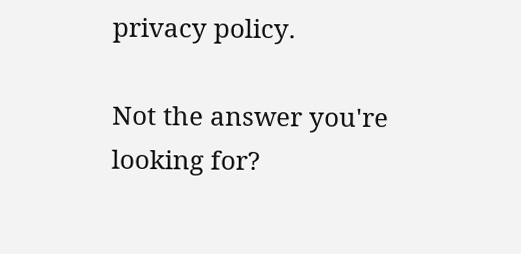privacy policy.

Not the answer you're looking for?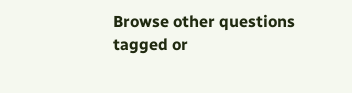Browse other questions tagged or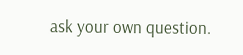ask your own question.